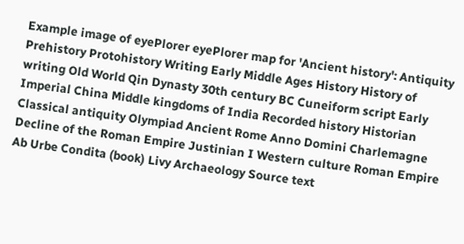Example image of eyePlorer eyePlorer map for 'Ancient history': Antiquity Prehistory Protohistory Writing Early Middle Ages History History of writing Old World Qin Dynasty 30th century BC Cuneiform script Early Imperial China Middle kingdoms of India Recorded history Historian Classical antiquity Olympiad Ancient Rome Anno Domini Charlemagne Decline of the Roman Empire Justinian I Western culture Roman Empire Ab Urbe Condita (book) Livy Archaeology Source text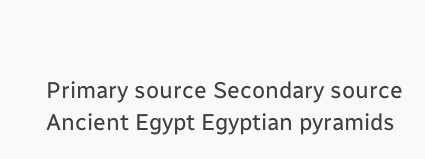Primary source Secondary source Ancient Egypt Egyptian pyramids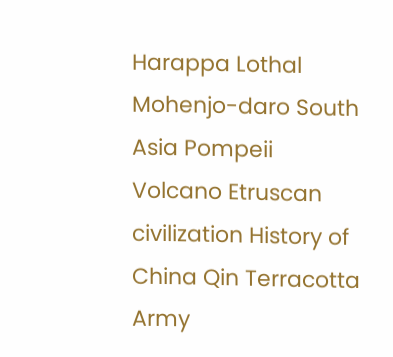Harappa Lothal Mohenjo-daro South Asia Pompeii Volcano Etruscan civilization History of China Qin Terracotta Army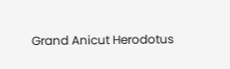Grand Anicut Herodotus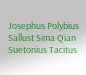Josephus Polybius Sallust Sima Qian Suetonius Tacitus